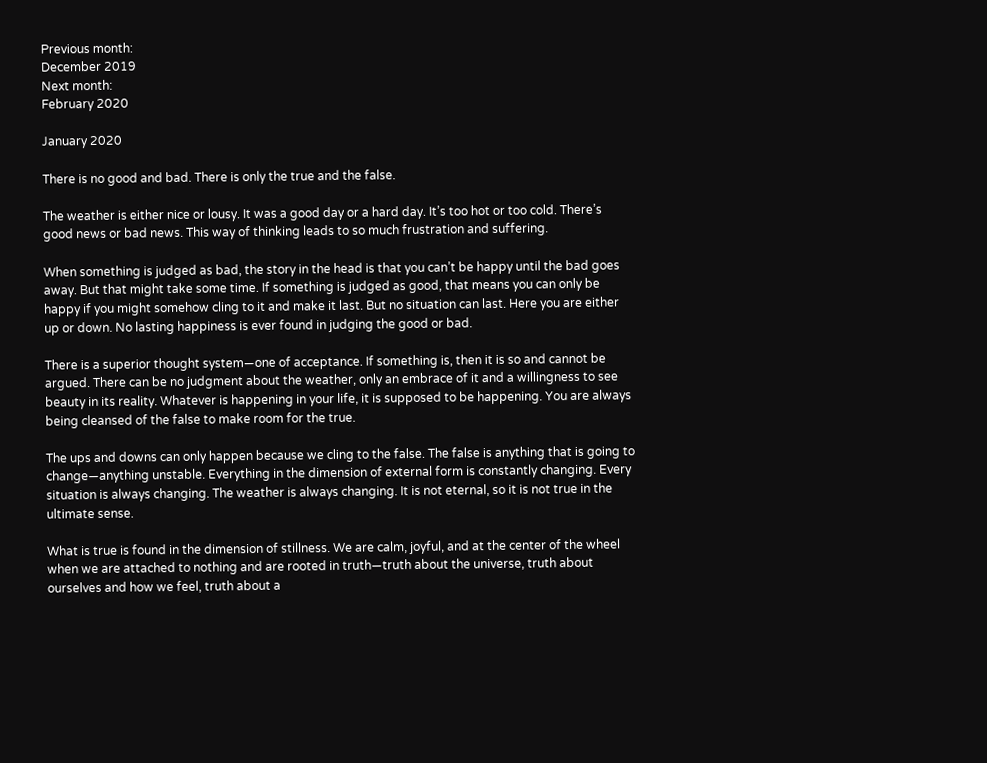Previous month:
December 2019
Next month:
February 2020

January 2020

There is no good and bad. There is only the true and the false.

The weather is either nice or lousy. It was a good day or a hard day. It’s too hot or too cold. There’s good news or bad news. This way of thinking leads to so much frustration and suffering.

When something is judged as bad, the story in the head is that you can’t be happy until the bad goes away. But that might take some time. If something is judged as good, that means you can only be happy if you might somehow cling to it and make it last. But no situation can last. Here you are either up or down. No lasting happiness is ever found in judging the good or bad.

There is a superior thought system—one of acceptance. If something is, then it is so and cannot be argued. There can be no judgment about the weather, only an embrace of it and a willingness to see beauty in its reality. Whatever is happening in your life, it is supposed to be happening. You are always being cleansed of the false to make room for the true.

The ups and downs can only happen because we cling to the false. The false is anything that is going to change—anything unstable. Everything in the dimension of external form is constantly changing. Every situation is always changing. The weather is always changing. It is not eternal, so it is not true in the ultimate sense.

What is true is found in the dimension of stillness. We are calm, joyful, and at the center of the wheel when we are attached to nothing and are rooted in truth—truth about the universe, truth about ourselves and how we feel, truth about a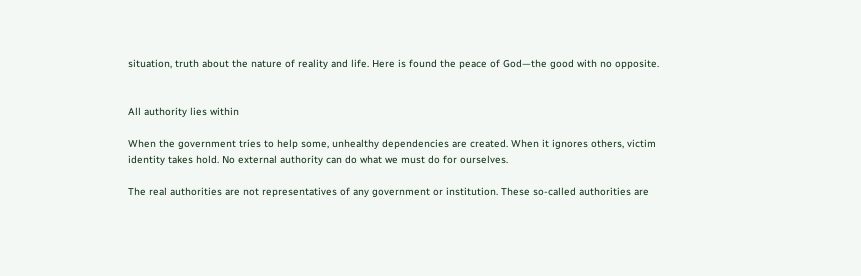situation, truth about the nature of reality and life. Here is found the peace of God—the good with no opposite.


All authority lies within

When the government tries to help some, unhealthy dependencies are created. When it ignores others, victim identity takes hold. No external authority can do what we must do for ourselves.

The real authorities are not representatives of any government or institution. These so-called authorities are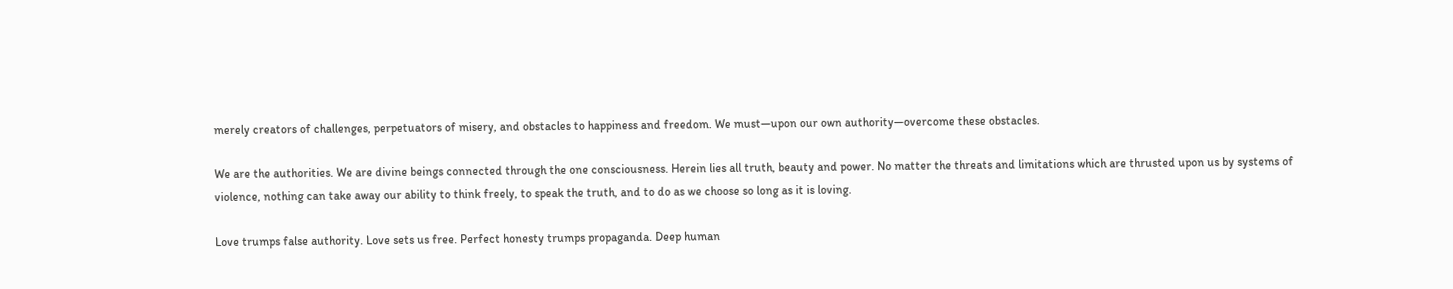merely creators of challenges, perpetuators of misery, and obstacles to happiness and freedom. We must—upon our own authority—overcome these obstacles.

We are the authorities. We are divine beings connected through the one consciousness. Herein lies all truth, beauty and power. No matter the threats and limitations which are thrusted upon us by systems of violence, nothing can take away our ability to think freely, to speak the truth, and to do as we choose so long as it is loving.

Love trumps false authority. Love sets us free. Perfect honesty trumps propaganda. Deep human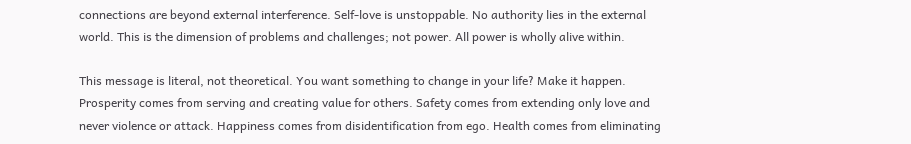connections are beyond external interference. Self-love is unstoppable. No authority lies in the external world. This is the dimension of problems and challenges; not power. All power is wholly alive within.

This message is literal, not theoretical. You want something to change in your life? Make it happen. Prosperity comes from serving and creating value for others. Safety comes from extending only love and never violence or attack. Happiness comes from disidentification from ego. Health comes from eliminating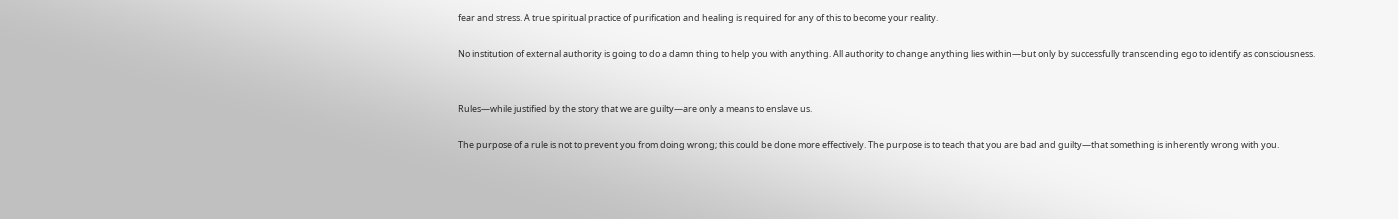fear and stress. A true spiritual practice of purification and healing is required for any of this to become your reality.

No institution of external authority is going to do a damn thing to help you with anything. All authority to change anything lies within—but only by successfully transcending ego to identify as consciousness.


Rules—while justified by the story that we are guilty—are only a means to enslave us.

The purpose of a rule is not to prevent you from doing wrong; this could be done more effectively. The purpose is to teach that you are bad and guilty—that something is inherently wrong with you.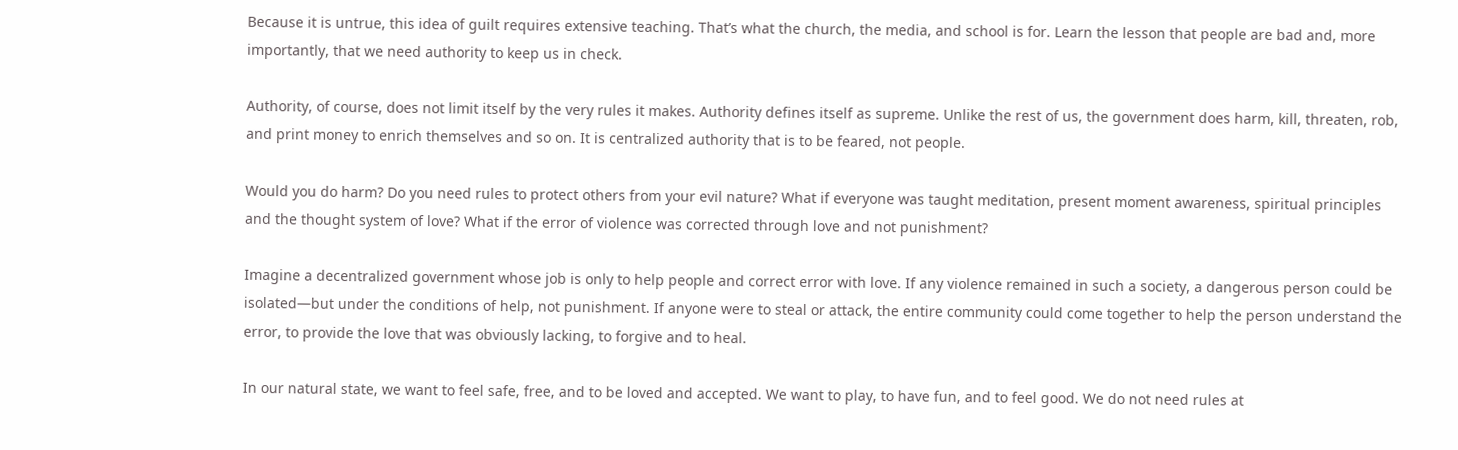Because it is untrue, this idea of guilt requires extensive teaching. That’s what the church, the media, and school is for. Learn the lesson that people are bad and, more importantly, that we need authority to keep us in check.

Authority, of course, does not limit itself by the very rules it makes. Authority defines itself as supreme. Unlike the rest of us, the government does harm, kill, threaten, rob, and print money to enrich themselves and so on. It is centralized authority that is to be feared, not people.

Would you do harm? Do you need rules to protect others from your evil nature? What if everyone was taught meditation, present moment awareness, spiritual principles and the thought system of love? What if the error of violence was corrected through love and not punishment?

Imagine a decentralized government whose job is only to help people and correct error with love. If any violence remained in such a society, a dangerous person could be isolated—but under the conditions of help, not punishment. If anyone were to steal or attack, the entire community could come together to help the person understand the error, to provide the love that was obviously lacking, to forgive and to heal.

In our natural state, we want to feel safe, free, and to be loved and accepted. We want to play, to have fun, and to feel good. We do not need rules at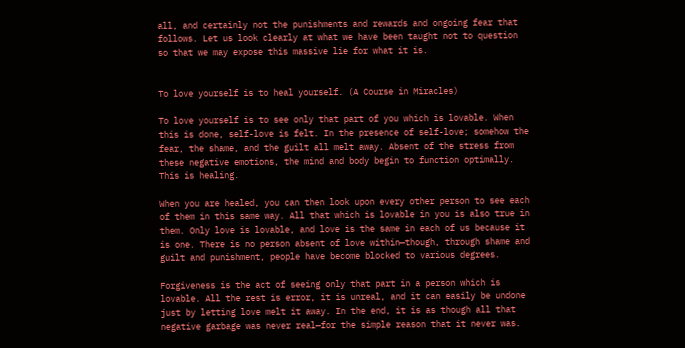all, and certainly not the punishments and rewards and ongoing fear that follows. Let us look clearly at what we have been taught not to question so that we may expose this massive lie for what it is.


To love yourself is to heal yourself. (A Course in Miracles)

To love yourself is to see only that part of you which is lovable. When this is done, self-love is felt. In the presence of self-love; somehow the fear, the shame, and the guilt all melt away. Absent of the stress from these negative emotions, the mind and body begin to function optimally. This is healing.

When you are healed, you can then look upon every other person to see each of them in this same way. All that which is lovable in you is also true in them. Only love is lovable, and love is the same in each of us because it is one. There is no person absent of love within—though, through shame and guilt and punishment, people have become blocked to various degrees.

Forgiveness is the act of seeing only that part in a person which is lovable. All the rest is error, it is unreal, and it can easily be undone just by letting love melt it away. In the end, it is as though all that negative garbage was never real—for the simple reason that it never was.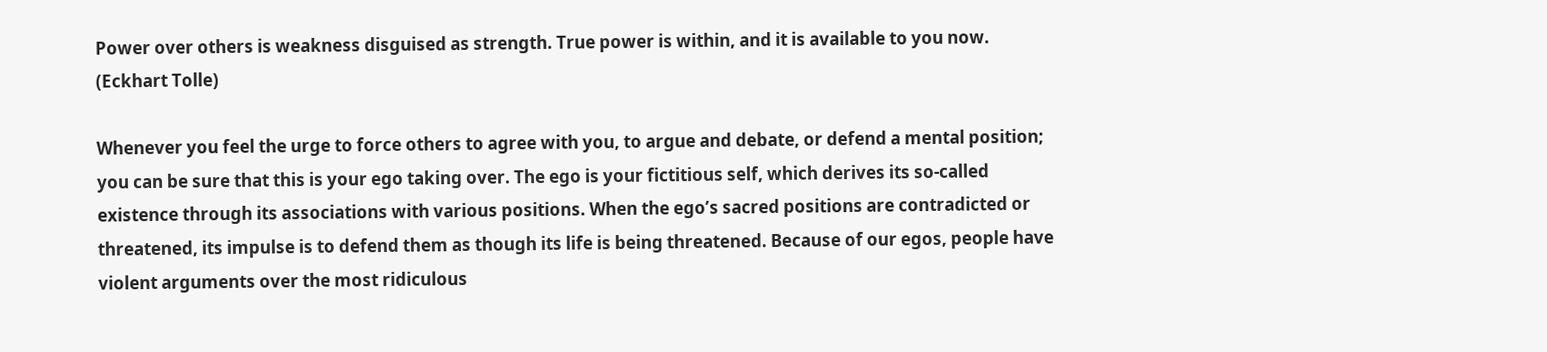Power over others is weakness disguised as strength. True power is within, and it is available to you now. (Eckhart Tolle)

Whenever you feel the urge to force others to agree with you, to argue and debate, or defend a mental position; you can be sure that this is your ego taking over. The ego is your fictitious self, which derives its so-called existence through its associations with various positions. When the ego’s sacred positions are contradicted or threatened, its impulse is to defend them as though its life is being threatened. Because of our egos, people have violent arguments over the most ridiculous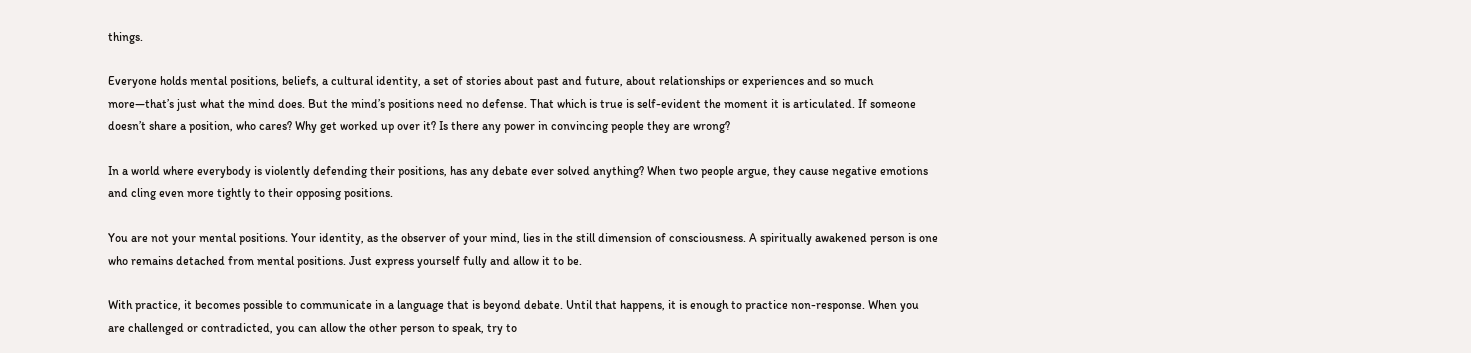things.

Everyone holds mental positions, beliefs, a cultural identity, a set of stories about past and future, about relationships or experiences and so much more—that’s just what the mind does. But the mind’s positions need no defense. That which is true is self-evident the moment it is articulated. If someone doesn’t share a position, who cares? Why get worked up over it? Is there any power in convincing people they are wrong?

In a world where everybody is violently defending their positions, has any debate ever solved anything? When two people argue, they cause negative emotions and cling even more tightly to their opposing positions.

You are not your mental positions. Your identity, as the observer of your mind, lies in the still dimension of consciousness. A spiritually awakened person is one who remains detached from mental positions. Just express yourself fully and allow it to be.

With practice, it becomes possible to communicate in a language that is beyond debate. Until that happens, it is enough to practice non-response. When you are challenged or contradicted, you can allow the other person to speak, try to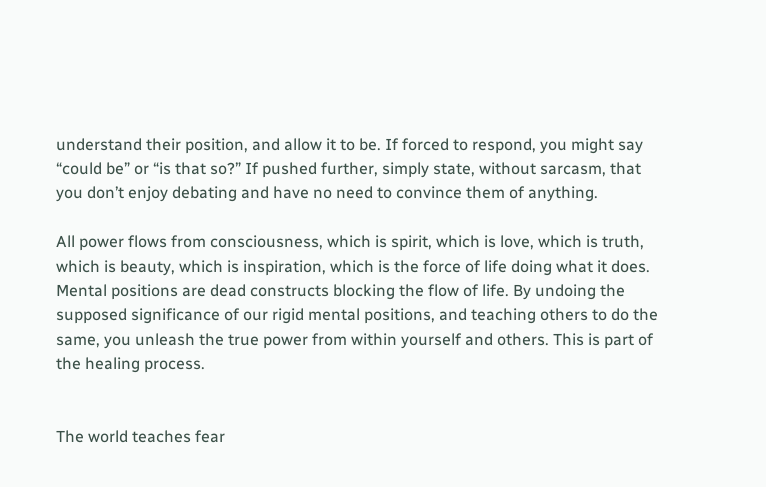understand their position, and allow it to be. If forced to respond, you might say “could be” or “is that so?” If pushed further, simply state, without sarcasm, that you don’t enjoy debating and have no need to convince them of anything.

All power flows from consciousness, which is spirit, which is love, which is truth, which is beauty, which is inspiration, which is the force of life doing what it does. Mental positions are dead constructs blocking the flow of life. By undoing the supposed significance of our rigid mental positions, and teaching others to do the same, you unleash the true power from within yourself and others. This is part of the healing process.


The world teaches fear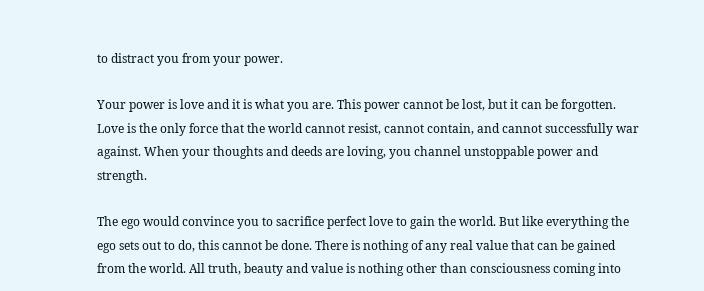to distract you from your power.

Your power is love and it is what you are. This power cannot be lost, but it can be forgotten. Love is the only force that the world cannot resist, cannot contain, and cannot successfully war against. When your thoughts and deeds are loving, you channel unstoppable power and strength.

The ego would convince you to sacrifice perfect love to gain the world. But like everything the ego sets out to do, this cannot be done. There is nothing of any real value that can be gained from the world. All truth, beauty and value is nothing other than consciousness coming into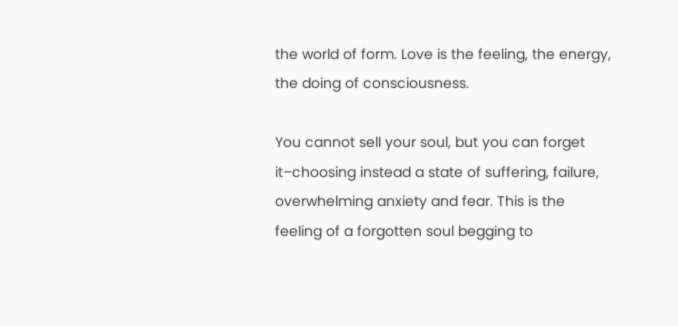the world of form. Love is the feeling, the energy, the doing of consciousness.

You cannot sell your soul, but you can forget it–choosing instead a state of suffering, failure, overwhelming anxiety and fear. This is the feeling of a forgotten soul begging to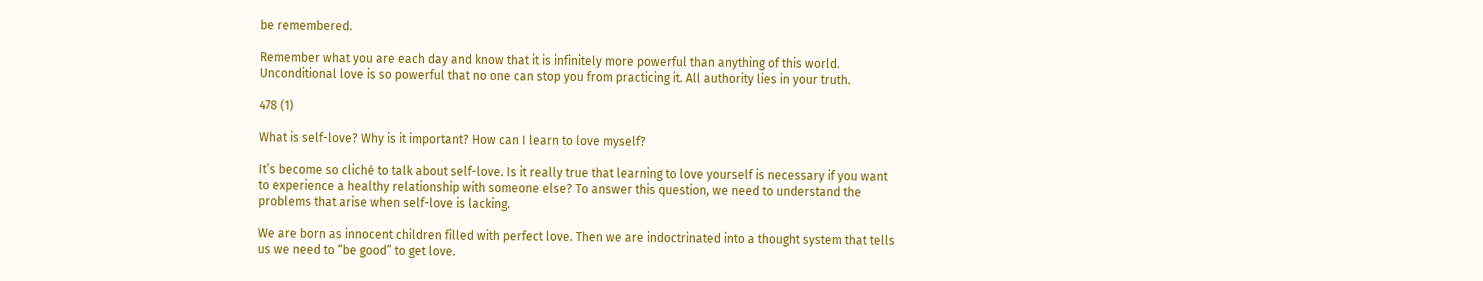be remembered.

Remember what you are each day and know that it is infinitely more powerful than anything of this world. Unconditional love is so powerful that no one can stop you from practicing it. All authority lies in your truth.

478 (1)

What is self-love? Why is it important? How can I learn to love myself?

It’s become so cliché to talk about self-love. Is it really true that learning to love yourself is necessary if you want to experience a healthy relationship with someone else? To answer this question, we need to understand the problems that arise when self-love is lacking.

We are born as innocent children filled with perfect love. Then we are indoctrinated into a thought system that tells us we need to “be good” to get love.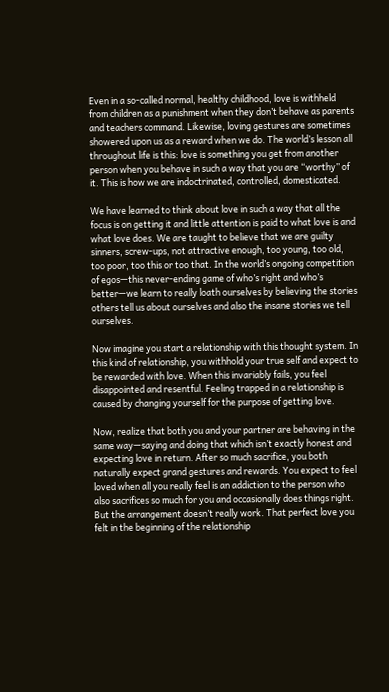Even in a so-called normal, healthy childhood, love is withheld from children as a punishment when they don’t behave as parents and teachers command. Likewise, loving gestures are sometimes showered upon us as a reward when we do. The world’s lesson all throughout life is this: love is something you get from another person when you behave in such a way that you are “worthy” of it. This is how we are indoctrinated, controlled, domesticated.

We have learned to think about love in such a way that all the focus is on getting it and little attention is paid to what love is and what love does. We are taught to believe that we are guilty sinners, screw-ups, not attractive enough, too young, too old, too poor, too this or too that. In the world’s ongoing competition of egos—this never-ending game of who’s right and who’s better—we learn to really loath ourselves by believing the stories others tell us about ourselves and also the insane stories we tell ourselves.

Now imagine you start a relationship with this thought system. In this kind of relationship, you withhold your true self and expect to be rewarded with love. When this invariably fails, you feel disappointed and resentful. Feeling trapped in a relationship is caused by changing yourself for the purpose of getting love.

Now, realize that both you and your partner are behaving in the same way—saying and doing that which isn’t exactly honest and expecting love in return. After so much sacrifice, you both naturally expect grand gestures and rewards. You expect to feel loved when all you really feel is an addiction to the person who also sacrifices so much for you and occasionally does things right. But the arrangement doesn’t really work. That perfect love you felt in the beginning of the relationship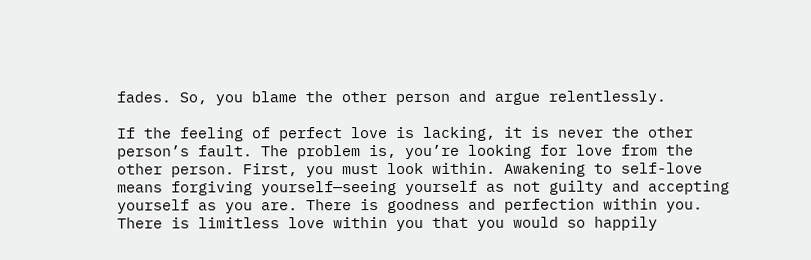fades. So, you blame the other person and argue relentlessly.

If the feeling of perfect love is lacking, it is never the other person’s fault. The problem is, you’re looking for love from the other person. First, you must look within. Awakening to self-love means forgiving yourself—seeing yourself as not guilty and accepting yourself as you are. There is goodness and perfection within you. There is limitless love within you that you would so happily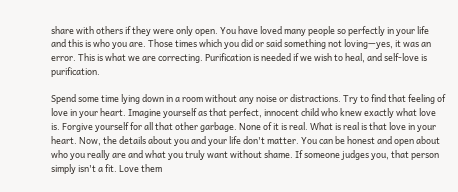share with others if they were only open. You have loved many people so perfectly in your life and this is who you are. Those times which you did or said something not loving—yes, it was an error. This is what we are correcting. Purification is needed if we wish to heal, and self-love is purification.

Spend some time lying down in a room without any noise or distractions. Try to find that feeling of love in your heart. Imagine yourself as that perfect, innocent child who knew exactly what love is. Forgive yourself for all that other garbage. None of it is real. What is real is that love in your heart. Now, the details about you and your life don't matter. You can be honest and open about who you really are and what you truly want without shame. If someone judges you, that person simply isn't a fit. Love them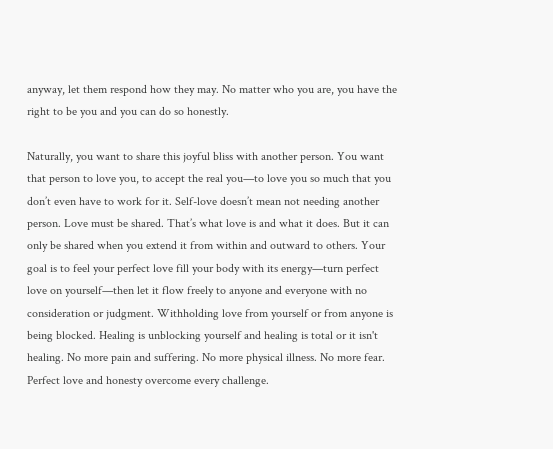anyway, let them respond how they may. No matter who you are, you have the right to be you and you can do so honestly.

Naturally, you want to share this joyful bliss with another person. You want that person to love you, to accept the real you—to love you so much that you don’t even have to work for it. Self-love doesn’t mean not needing another person. Love must be shared. That’s what love is and what it does. But it can only be shared when you extend it from within and outward to others. Your goal is to feel your perfect love fill your body with its energy—turn perfect love on yourself—then let it flow freely to anyone and everyone with no consideration or judgment. Withholding love from yourself or from anyone is being blocked. Healing is unblocking yourself and healing is total or it isn't healing. No more pain and suffering. No more physical illness. No more fear. Perfect love and honesty overcome every challenge.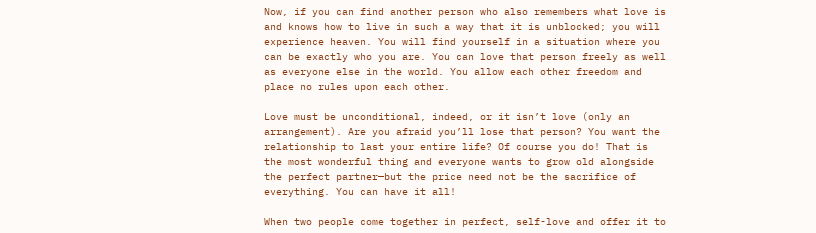Now, if you can find another person who also remembers what love is and knows how to live in such a way that it is unblocked; you will experience heaven. You will find yourself in a situation where you can be exactly who you are. You can love that person freely as well as everyone else in the world. You allow each other freedom and place no rules upon each other.

Love must be unconditional, indeed, or it isn’t love (only an arrangement). Are you afraid you’ll lose that person? You want the relationship to last your entire life? Of course you do! That is the most wonderful thing and everyone wants to grow old alongside the perfect partner—but the price need not be the sacrifice of everything. You can have it all!

When two people come together in perfect, self-love and offer it to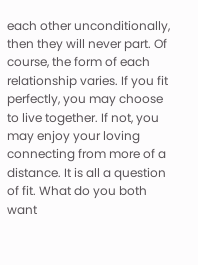each other unconditionally, then they will never part. Of course, the form of each relationship varies. If you fit perfectly, you may choose to live together. If not, you may enjoy your loving connecting from more of a distance. It is all a question of fit. What do you both want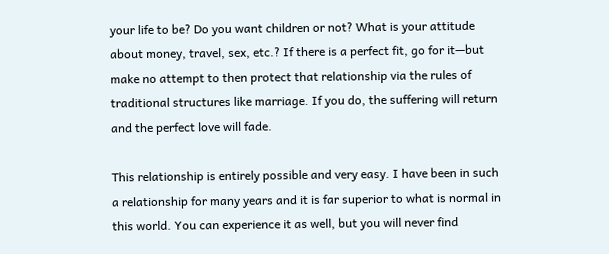your life to be? Do you want children or not? What is your attitude about money, travel, sex, etc.? If there is a perfect fit, go for it—but make no attempt to then protect that relationship via the rules of traditional structures like marriage. If you do, the suffering will return and the perfect love will fade.

This relationship is entirely possible and very easy. I have been in such a relationship for many years and it is far superior to what is normal in this world. You can experience it as well, but you will never find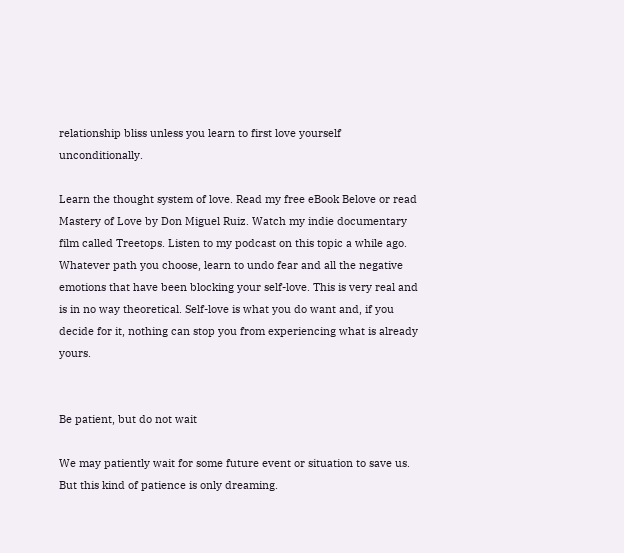relationship bliss unless you learn to first love yourself unconditionally.

Learn the thought system of love. Read my free eBook Belove or read Mastery of Love by Don Miguel Ruiz. Watch my indie documentary film called Treetops. Listen to my podcast on this topic a while ago. Whatever path you choose, learn to undo fear and all the negative emotions that have been blocking your self-love. This is very real and is in no way theoretical. Self-love is what you do want and, if you decide for it, nothing can stop you from experiencing what is already yours.


Be patient, but do not wait

We may patiently wait for some future event or situation to save us. But this kind of patience is only dreaming.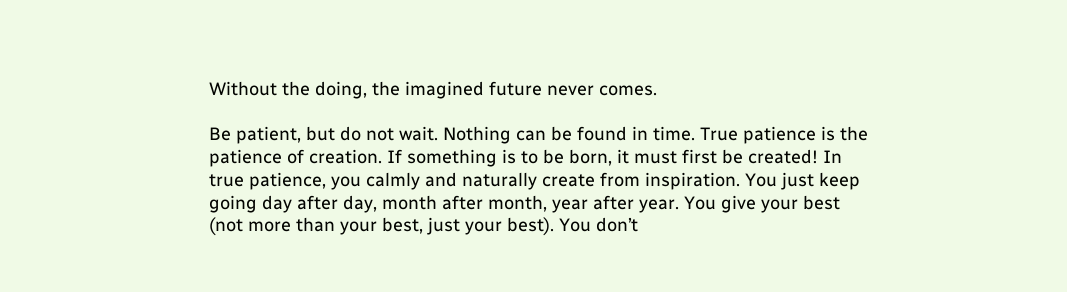Without the doing, the imagined future never comes.

Be patient, but do not wait. Nothing can be found in time. True patience is the patience of creation. If something is to be born, it must first be created! In true patience, you calmly and naturally create from inspiration. You just keep going day after day, month after month, year after year. You give your best (not more than your best, just your best). You don’t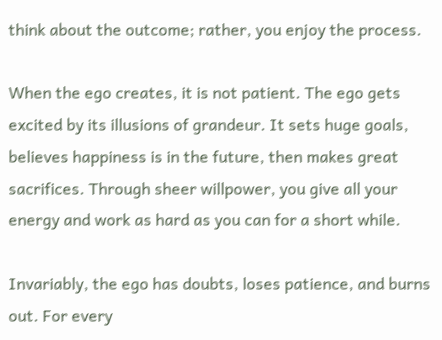think about the outcome; rather, you enjoy the process.

When the ego creates, it is not patient. The ego gets excited by its illusions of grandeur. It sets huge goals, believes happiness is in the future, then makes great sacrifices. Through sheer willpower, you give all your energy and work as hard as you can for a short while.

Invariably, the ego has doubts, loses patience, and burns out. For every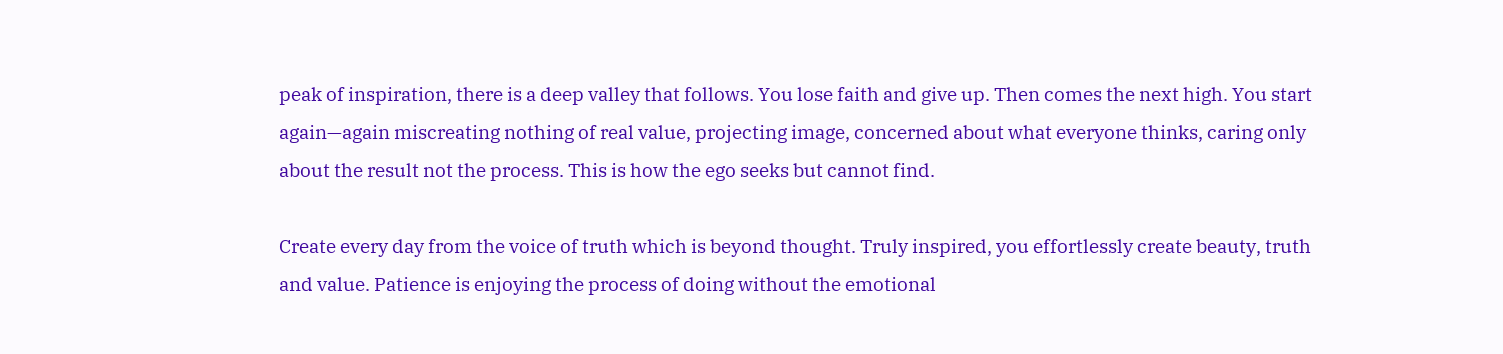peak of inspiration, there is a deep valley that follows. You lose faith and give up. Then comes the next high. You start again—again miscreating nothing of real value, projecting image, concerned about what everyone thinks, caring only about the result not the process. This is how the ego seeks but cannot find.

Create every day from the voice of truth which is beyond thought. Truly inspired, you effortlessly create beauty, truth and value. Patience is enjoying the process of doing without the emotional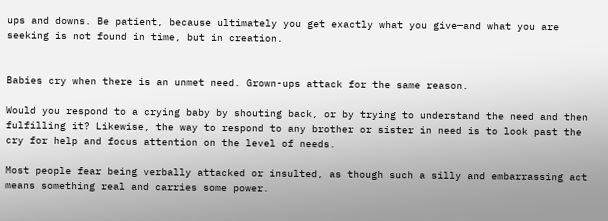ups and downs. Be patient, because ultimately you get exactly what you give—and what you are seeking is not found in time, but in creation.


Babies cry when there is an unmet need. Grown-ups attack for the same reason.

Would you respond to a crying baby by shouting back, or by trying to understand the need and then fulfilling it? Likewise, the way to respond to any brother or sister in need is to look past the cry for help and focus attention on the level of needs.

Most people fear being verbally attacked or insulted, as though such a silly and embarrassing act means something real and carries some power.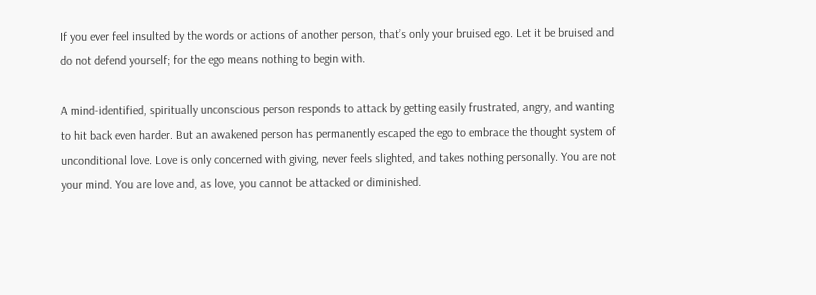If you ever feel insulted by the words or actions of another person, that’s only your bruised ego. Let it be bruised and do not defend yourself; for the ego means nothing to begin with.

A mind-identified, spiritually unconscious person responds to attack by getting easily frustrated, angry, and wanting to hit back even harder. But an awakened person has permanently escaped the ego to embrace the thought system of unconditional love. Love is only concerned with giving, never feels slighted, and takes nothing personally. You are not your mind. You are love and, as love, you cannot be attacked or diminished.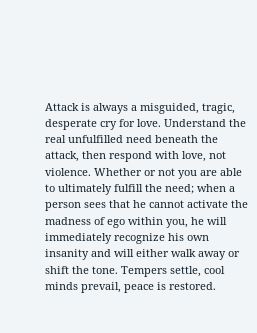Attack is always a misguided, tragic, desperate cry for love. Understand the real unfulfilled need beneath the attack, then respond with love, not violence. Whether or not you are able to ultimately fulfill the need; when a person sees that he cannot activate the madness of ego within you, he will immediately recognize his own insanity and will either walk away or shift the tone. Tempers settle, cool minds prevail, peace is restored.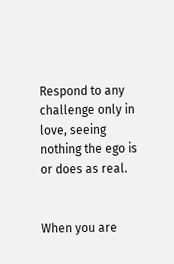Respond to any challenge only in love, seeing nothing the ego is or does as real.


When you are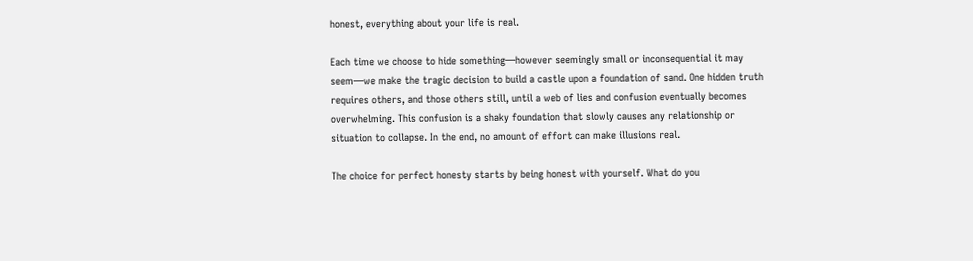honest, everything about your life is real.

Each time we choose to hide something—however seemingly small or inconsequential it may seem—we make the tragic decision to build a castle upon a foundation of sand. One hidden truth requires others, and those others still, until a web of lies and confusion eventually becomes overwhelming. This confusion is a shaky foundation that slowly causes any relationship or situation to collapse. In the end, no amount of effort can make illusions real.

The choice for perfect honesty starts by being honest with yourself. What do you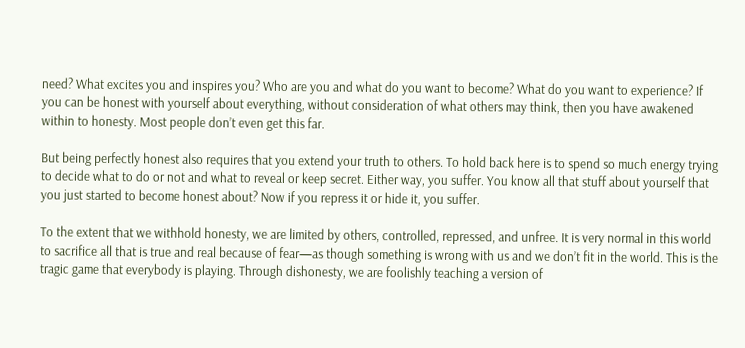need? What excites you and inspires you? Who are you and what do you want to become? What do you want to experience? If you can be honest with yourself about everything, without consideration of what others may think, then you have awakened within to honesty. Most people don’t even get this far.

But being perfectly honest also requires that you extend your truth to others. To hold back here is to spend so much energy trying to decide what to do or not and what to reveal or keep secret. Either way, you suffer. You know all that stuff about yourself that you just started to become honest about? Now if you repress it or hide it, you suffer.

To the extent that we withhold honesty, we are limited by others, controlled, repressed, and unfree. It is very normal in this world to sacrifice all that is true and real because of fear—as though something is wrong with us and we don’t fit in the world. This is the tragic game that everybody is playing. Through dishonesty, we are foolishly teaching a version of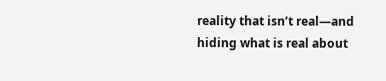reality that isn’t real—and hiding what is real about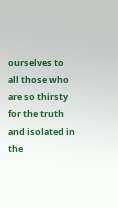ourselves to all those who are so thirsty for the truth and isolated in the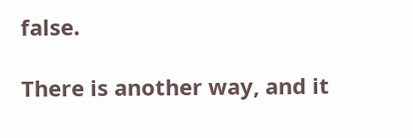false.

There is another way, and it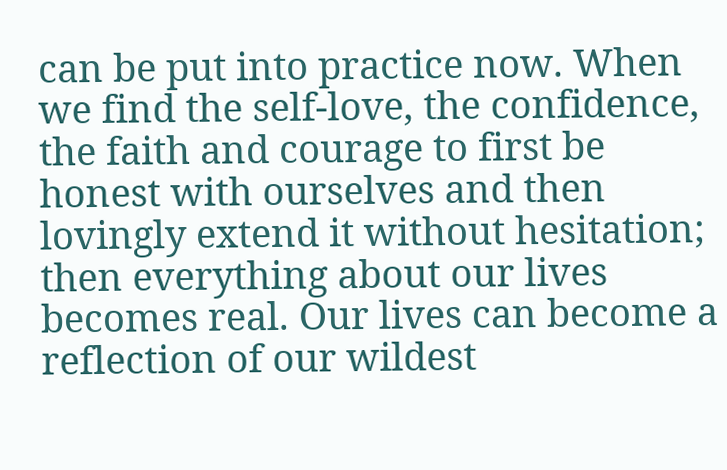can be put into practice now. When we find the self-love, the confidence, the faith and courage to first be honest with ourselves and then lovingly extend it without hesitation; then everything about our lives becomes real. Our lives can become a reflection of our wildest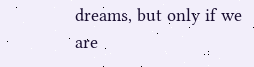dreams, but only if we are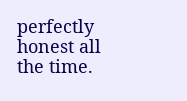perfectly honest all the time.